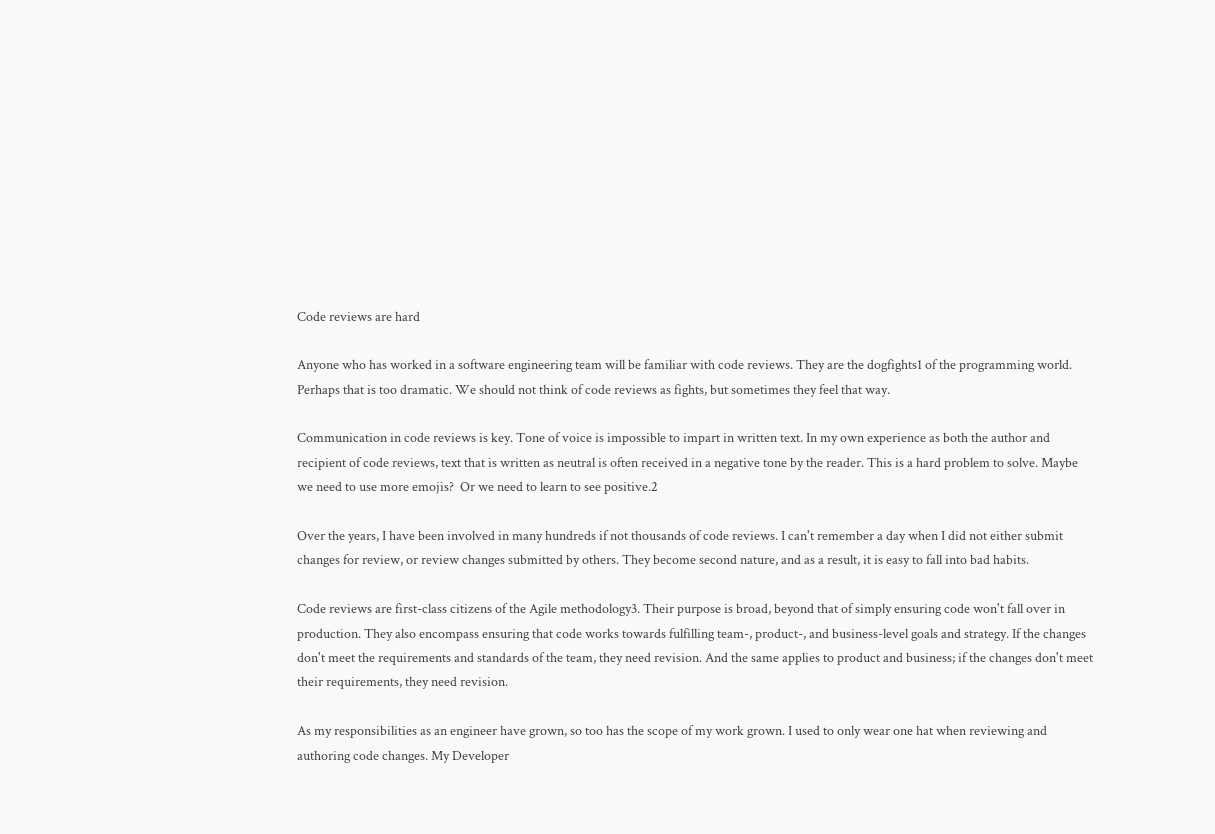Code reviews are hard

Anyone who has worked in a software engineering team will be familiar with code reviews. They are the dogfights1 of the programming world. Perhaps that is too dramatic. We should not think of code reviews as fights, but sometimes they feel that way.

Communication in code reviews is key. Tone of voice is impossible to impart in written text. In my own experience as both the author and recipient of code reviews, text that is written as neutral is often received in a negative tone by the reader. This is a hard problem to solve. Maybe we need to use more emojis?  Or we need to learn to see positive.2

Over the years, I have been involved in many hundreds if not thousands of code reviews. I can't remember a day when I did not either submit changes for review, or review changes submitted by others. They become second nature, and as a result, it is easy to fall into bad habits.

Code reviews are first-class citizens of the Agile methodology3. Their purpose is broad, beyond that of simply ensuring code won't fall over in production. They also encompass ensuring that code works towards fulfilling team-, product-, and business-level goals and strategy. If the changes don't meet the requirements and standards of the team, they need revision. And the same applies to product and business; if the changes don't meet their requirements, they need revision.

As my responsibilities as an engineer have grown, so too has the scope of my work grown. I used to only wear one hat when reviewing and authoring code changes. My Developer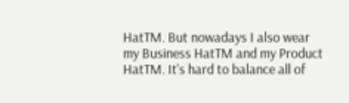HatTM. But nowadays I also wear my Business HatTM and my Product HatTM. It's hard to balance all of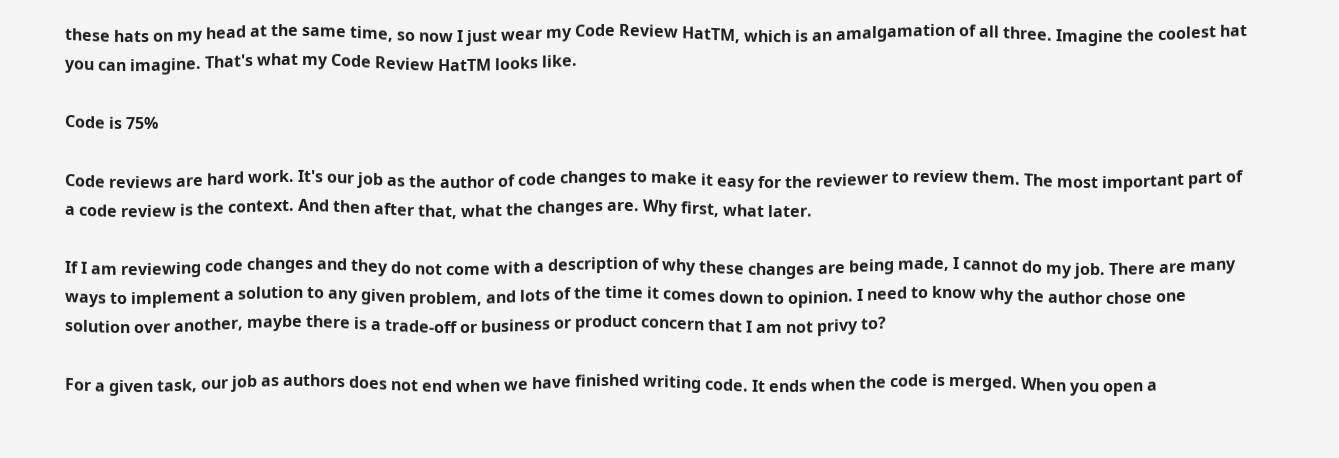these hats on my head at the same time, so now I just wear my Code Review HatTM, which is an amalgamation of all three. Imagine the coolest hat you can imagine. That's what my Code Review HatTM looks like.

Code is 75%

Code reviews are hard work. It's our job as the author of code changes to make it easy for the reviewer to review them. The most important part of a code review is the context. And then after that, what the changes are. Why first, what later.

If I am reviewing code changes and they do not come with a description of why these changes are being made, I cannot do my job. There are many ways to implement a solution to any given problem, and lots of the time it comes down to opinion. I need to know why the author chose one solution over another, maybe there is a trade-off or business or product concern that I am not privy to?

For a given task, our job as authors does not end when we have finished writing code. It ends when the code is merged. When you open a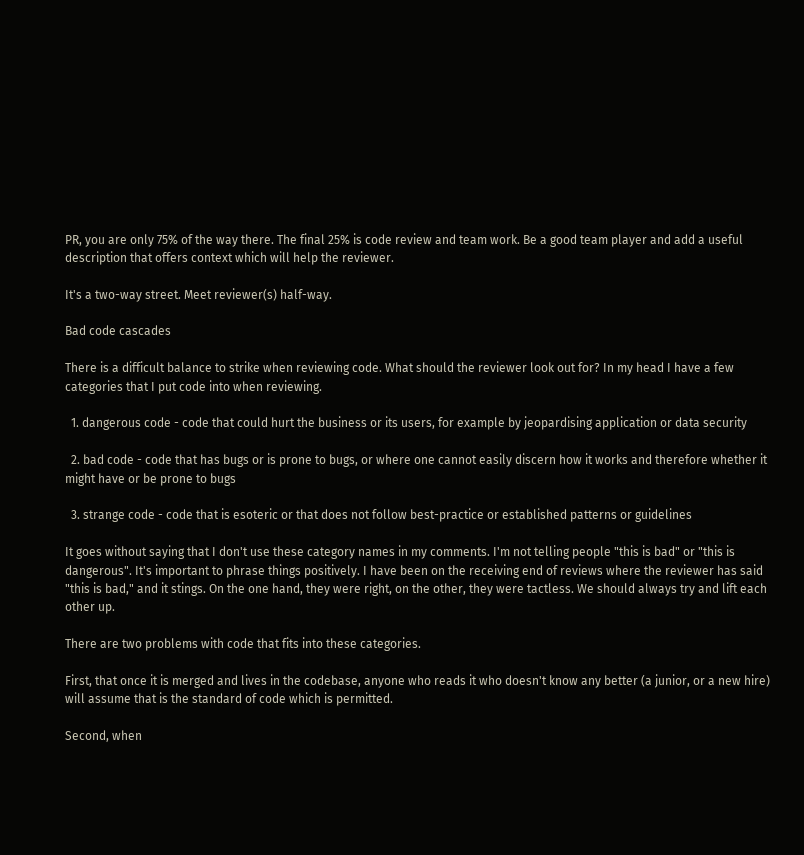PR, you are only 75% of the way there. The final 25% is code review and team work. Be a good team player and add a useful description that offers context which will help the reviewer.

It's a two-way street. Meet reviewer(s) half-way.

Bad code cascades

There is a difficult balance to strike when reviewing code. What should the reviewer look out for? In my head I have a few categories that I put code into when reviewing.

  1. dangerous code - code that could hurt the business or its users, for example by jeopardising application or data security

  2. bad code - code that has bugs or is prone to bugs, or where one cannot easily discern how it works and therefore whether it might have or be prone to bugs

  3. strange code - code that is esoteric or that does not follow best-practice or established patterns or guidelines

It goes without saying that I don't use these category names in my comments. I'm not telling people "this is bad" or "this is dangerous". It's important to phrase things positively. I have been on the receiving end of reviews where the reviewer has said "this is bad," and it stings. On the one hand, they were right, on the other, they were tactless. We should always try and lift each other up.

There are two problems with code that fits into these categories.

First, that once it is merged and lives in the codebase, anyone who reads it who doesn't know any better (a junior, or a new hire) will assume that is the standard of code which is permitted.

Second, when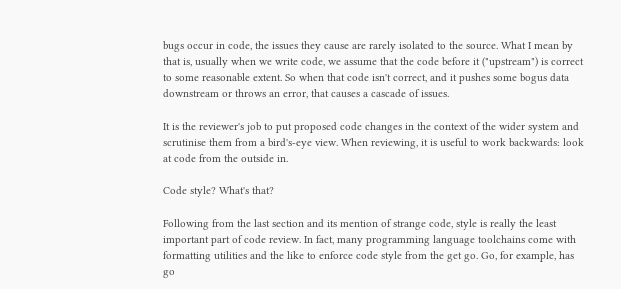bugs occur in code, the issues they cause are rarely isolated to the source. What I mean by that is, usually when we write code, we assume that the code before it ("upstream") is correct to some reasonable extent. So when that code isn't correct, and it pushes some bogus data downstream or throws an error, that causes a cascade of issues.

It is the reviewer's job to put proposed code changes in the context of the wider system and scrutinise them from a bird's-eye view. When reviewing, it is useful to work backwards: look at code from the outside in.

Code style? What's that?

Following from the last section and its mention of strange code, style is really the least important part of code review. In fact, many programming language toolchains come with formatting utilities and the like to enforce code style from the get go. Go, for example, has go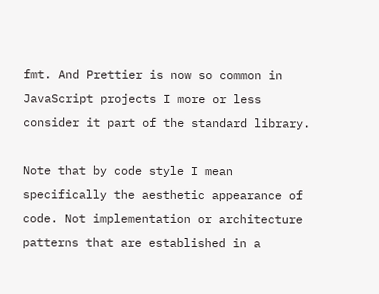fmt. And Prettier is now so common in JavaScript projects I more or less consider it part of the standard library.

Note that by code style I mean specifically the aesthetic appearance of code. Not implementation or architecture patterns that are established in a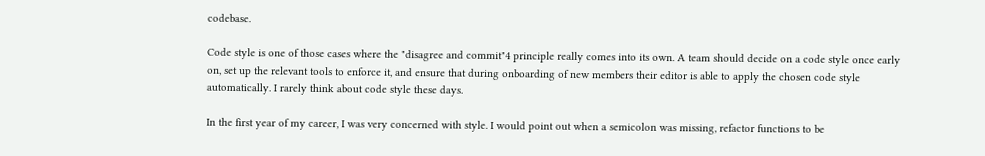codebase.

Code style is one of those cases where the "disagree and commit"4 principle really comes into its own. A team should decide on a code style once early on, set up the relevant tools to enforce it, and ensure that during onboarding of new members their editor is able to apply the chosen code style automatically. I rarely think about code style these days.

In the first year of my career, I was very concerned with style. I would point out when a semicolon was missing, refactor functions to be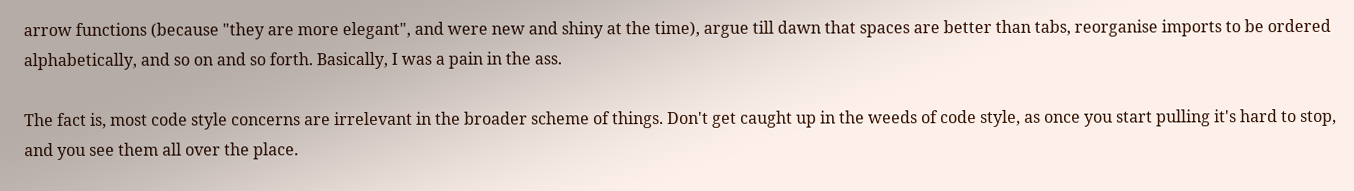arrow functions (because "they are more elegant", and were new and shiny at the time), argue till dawn that spaces are better than tabs, reorganise imports to be ordered alphabetically, and so on and so forth. Basically, I was a pain in the ass.

The fact is, most code style concerns are irrelevant in the broader scheme of things. Don't get caught up in the weeds of code style, as once you start pulling it's hard to stop, and you see them all over the place.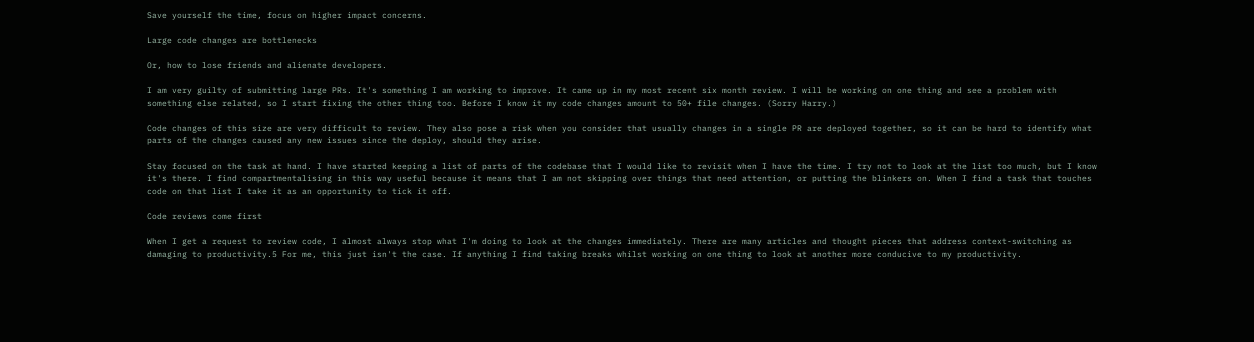Save yourself the time, focus on higher impact concerns.

Large code changes are bottlenecks

Or, how to lose friends and alienate developers.

I am very guilty of submitting large PRs. It's something I am working to improve. It came up in my most recent six month review. I will be working on one thing and see a problem with something else related, so I start fixing the other thing too. Before I know it my code changes amount to 50+ file changes. (Sorry Harry.)

Code changes of this size are very difficult to review. They also pose a risk when you consider that usually changes in a single PR are deployed together, so it can be hard to identify what parts of the changes caused any new issues since the deploy, should they arise.

Stay focused on the task at hand. I have started keeping a list of parts of the codebase that I would like to revisit when I have the time. I try not to look at the list too much, but I know it's there. I find compartmentalising in this way useful because it means that I am not skipping over things that need attention, or putting the blinkers on. When I find a task that touches code on that list I take it as an opportunity to tick it off.

Code reviews come first

When I get a request to review code, I almost always stop what I'm doing to look at the changes immediately. There are many articles and thought pieces that address context-switching as damaging to productivity.5 For me, this just isn't the case. If anything I find taking breaks whilst working on one thing to look at another more conducive to my productivity.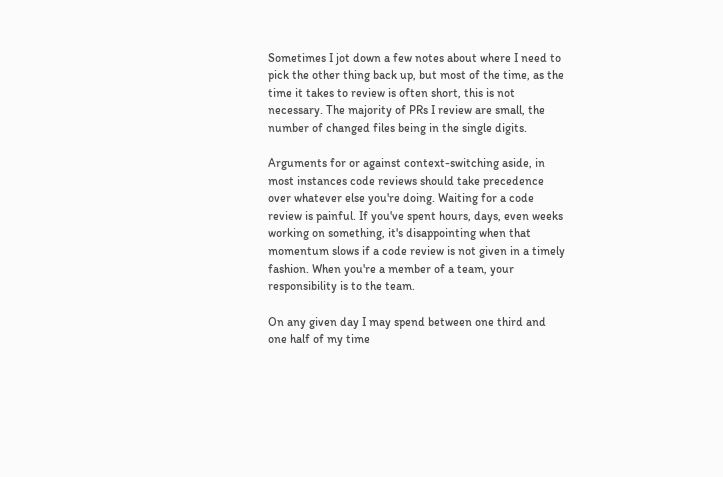Sometimes I jot down a few notes about where I need to pick the other thing back up, but most of the time, as the time it takes to review is often short, this is not necessary. The majority of PRs I review are small, the number of changed files being in the single digits.

Arguments for or against context-switching aside, in most instances code reviews should take precedence over whatever else you're doing. Waiting for a code review is painful. If you've spent hours, days, even weeks working on something, it's disappointing when that momentum slows if a code review is not given in a timely fashion. When you're a member of a team, your responsibility is to the team.

On any given day I may spend between one third and one half of my time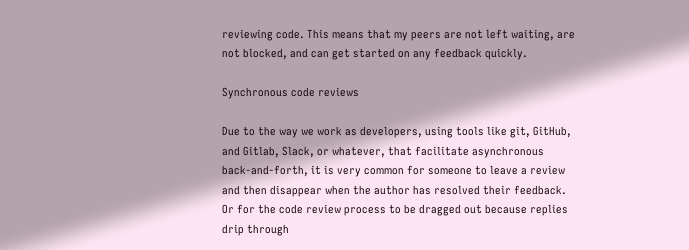reviewing code. This means that my peers are not left waiting, are not blocked, and can get started on any feedback quickly.

Synchronous code reviews

Due to the way we work as developers, using tools like git, GitHub, and Gitlab, Slack, or whatever, that facilitate asynchronous back-and-forth, it is very common for someone to leave a review and then disappear when the author has resolved their feedback. Or for the code review process to be dragged out because replies drip through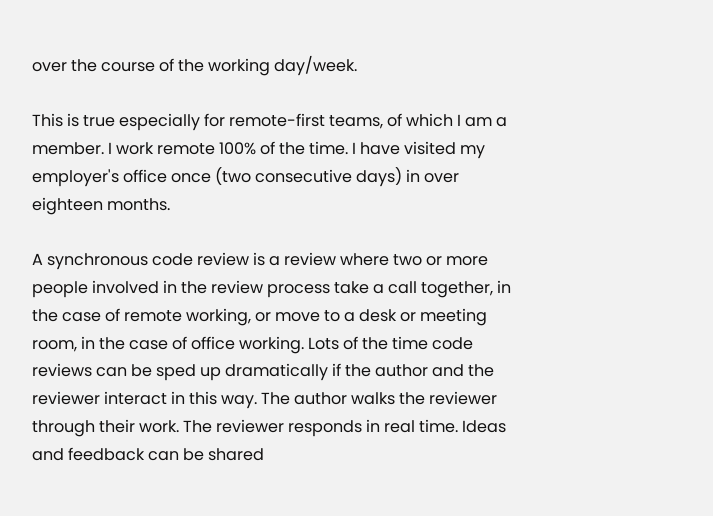over the course of the working day/week.

This is true especially for remote-first teams, of which I am a member. I work remote 100% of the time. I have visited my employer's office once (two consecutive days) in over eighteen months.

A synchronous code review is a review where two or more people involved in the review process take a call together, in the case of remote working, or move to a desk or meeting room, in the case of office working. Lots of the time code reviews can be sped up dramatically if the author and the reviewer interact in this way. The author walks the reviewer through their work. The reviewer responds in real time. Ideas and feedback can be shared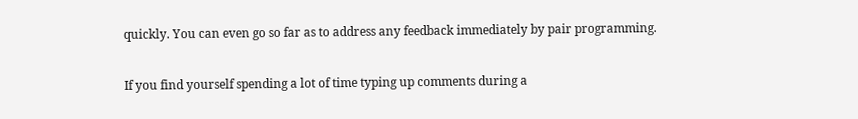quickly. You can even go so far as to address any feedback immediately by pair programming.

If you find yourself spending a lot of time typing up comments during a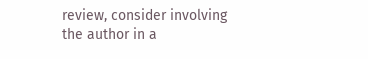review, consider involving the author in a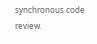synchronous code review.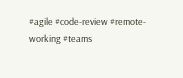#agile #code-review #remote-working #teams